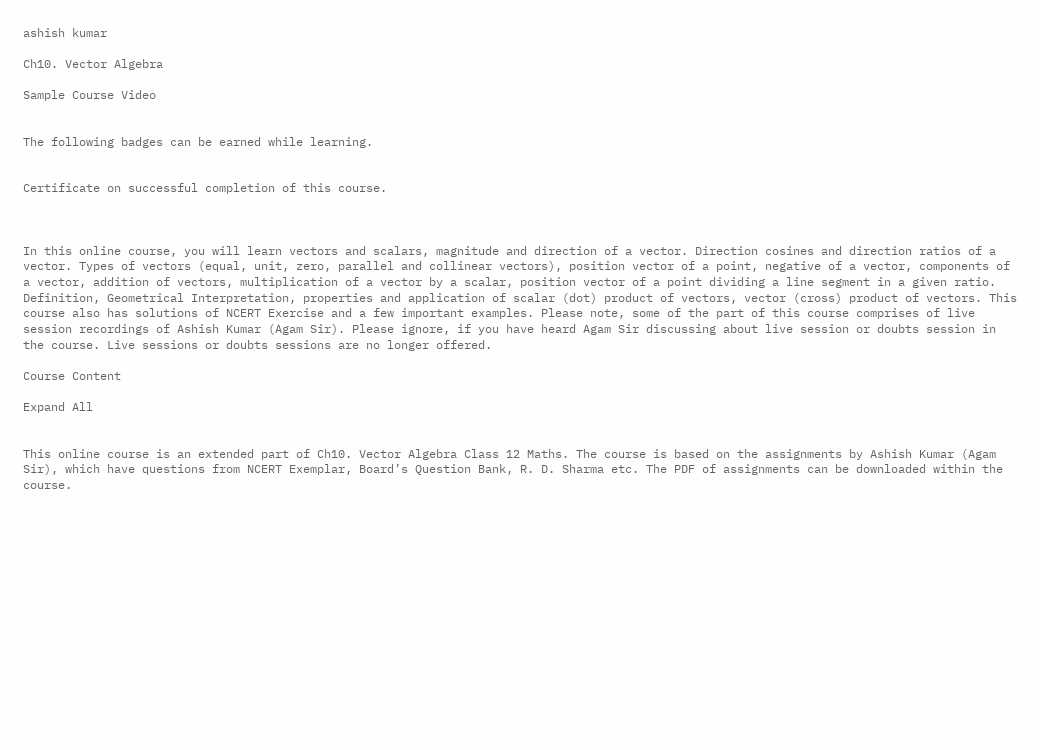ashish kumar

Ch10. Vector Algebra

Sample Course Video


The following badges can be earned while learning.


Certificate on successful completion of this course.



In this online course, you will learn vectors and scalars, magnitude and direction of a vector. Direction cosines and direction ratios of a vector. Types of vectors (equal, unit, zero, parallel and collinear vectors), position vector of a point, negative of a vector, components of a vector, addition of vectors, multiplication of a vector by a scalar, position vector of a point dividing a line segment in a given ratio. Definition, Geometrical Interpretation, properties and application of scalar (dot) product of vectors, vector (cross) product of vectors. This course also has solutions of NCERT Exercise and a few important examples. Please note, some of the part of this course comprises of live session recordings of Ashish Kumar (Agam Sir). Please ignore, if you have heard Agam Sir discussing about live session or doubts session in the course. Live sessions or doubts sessions are no longer offered.

Course Content

Expand All


This online course is an extended part of Ch10. Vector Algebra Class 12 Maths. The course is based on the assignments by Ashish Kumar (Agam Sir), which have questions from NCERT Exemplar, Board’s Question Bank, R. D. Sharma etc. The PDF of assignments can be downloaded within the course.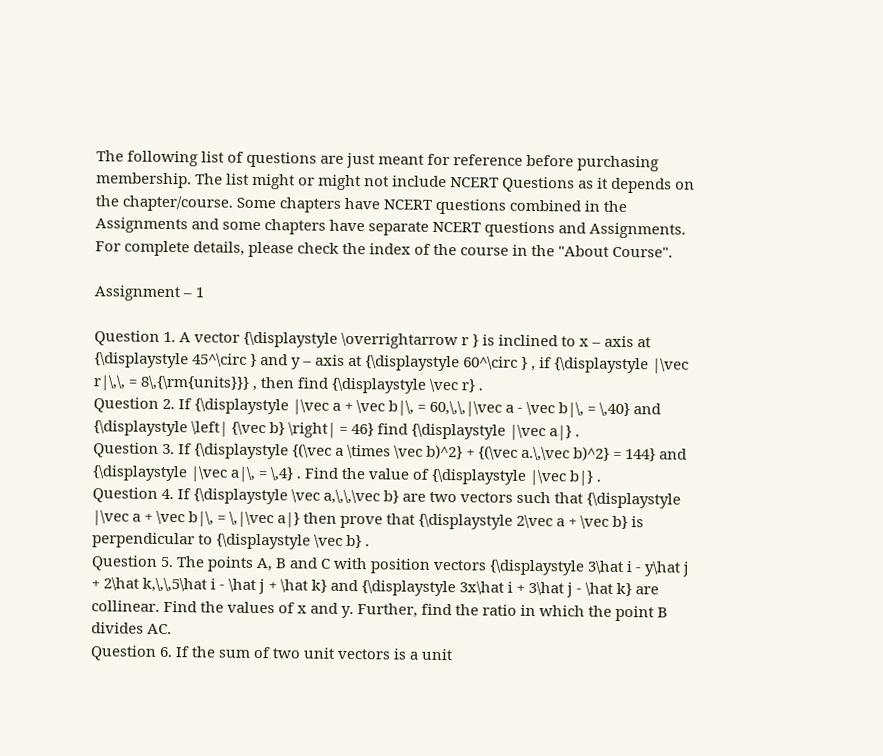The following list of questions are just meant for reference before purchasing membership. The list might or might not include NCERT Questions as it depends on the chapter/course. Some chapters have NCERT questions combined in the Assignments and some chapters have separate NCERT questions and Assignments. For complete details, please check the index of the course in the "About Course".

Assignment – 1

Question 1. A vector {\displaystyle \overrightarrow r } is inclined to x – axis at {\displaystyle 45^\circ } and y – axis at {\displaystyle 60^\circ } , if {\displaystyle |\vec r|\,\, = 8\,{\rm{units}}} , then find {\displaystyle \vec r} .
Question 2. If {\displaystyle |\vec a + \vec b|\, = 60,\,\,|\vec a - \vec b|\, = \,40} and {\displaystyle \left| {\vec b} \right| = 46} find {\displaystyle |\vec a|} .
Question 3. If {\displaystyle {(\vec a \times \vec b)^2} + {(\vec a.\,\vec b)^2} = 144} and {\displaystyle |\vec a|\, = \,4} . Find the value of {\displaystyle |\vec b|} .
Question 4. If {\displaystyle \vec a,\,\,\vec b} are two vectors such that {\displaystyle |\vec a + \vec b|\, = \,|\vec a|} then prove that {\displaystyle 2\vec a + \vec b} is perpendicular to {\displaystyle \vec b} .
Question 5. The points A, B and C with position vectors {\displaystyle 3\hat i - y\hat j + 2\hat k,\,\,5\hat i - \hat j + \hat k} and {\displaystyle 3x\hat i + 3\hat j - \hat k} are collinear. Find the values of x and y. Further, find the ratio in which the point B divides AC.
Question 6. If the sum of two unit vectors is a unit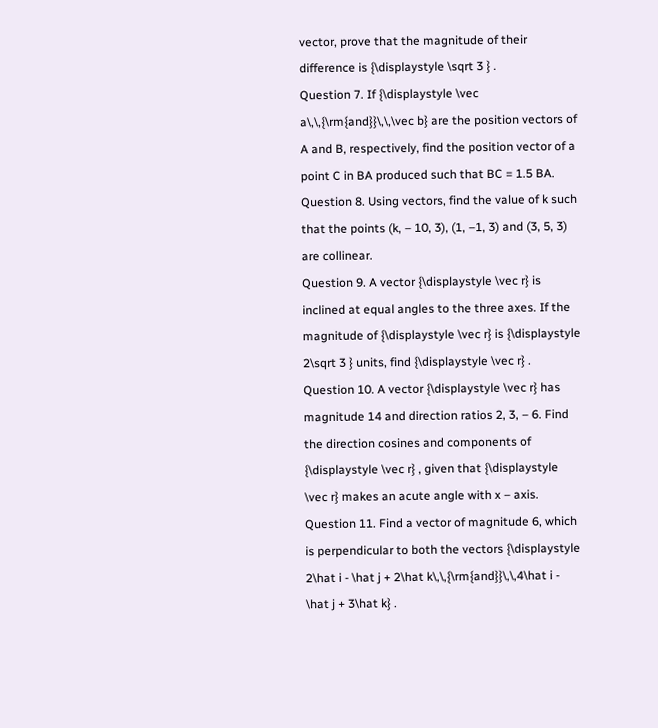vector, prove that the magnitude of their difference is {\displaystyle \sqrt 3 } .
Question 7. If {\displaystyle \vec a\,\,{\rm{and}}\,\,\vec b} are the position vectors of A and B, respectively, find the position vector of a point C in BA produced such that BC = 1.5 BA.
Question 8. Using vectors, find the value of k such that the points (k, – 10, 3), (1, –1, 3) and (3, 5, 3) are collinear.
Question 9. A vector {\displaystyle \vec r} is inclined at equal angles to the three axes. If the magnitude of {\displaystyle \vec r} is {\displaystyle 2\sqrt 3 } units, find {\displaystyle \vec r} .
Question 10. A vector {\displaystyle \vec r} has magnitude 14 and direction ratios 2, 3, – 6. Find the direction cosines and components of {\displaystyle \vec r} , given that {\displaystyle \vec r} makes an acute angle with x – axis.
Question 11. Find a vector of magnitude 6, which is perpendicular to both the vectors {\displaystyle 2\hat i - \hat j + 2\hat k\,\,{\rm{and}}\,\,4\hat i - \hat j + 3\hat k} .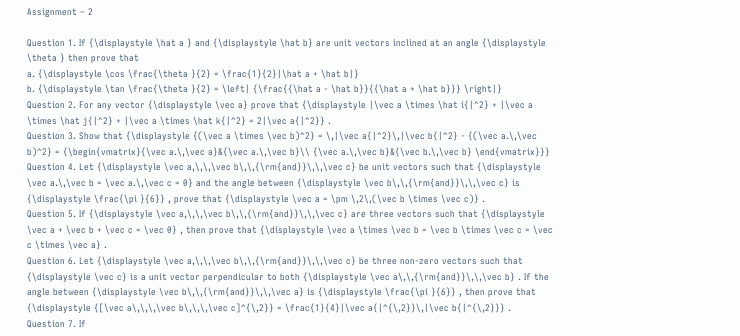Assignment – 2

Question 1. If {\displaystyle \hat a } and {\displaystyle \hat b} are unit vectors inclined at an angle {\displaystyle \theta } then prove that
a. {\displaystyle \cos \frac{\theta }{2} = \frac{1}{2}|\hat a + \hat b|}
b. {\displaystyle \tan \frac{\theta }{2} = \left| {\frac{{\hat a - \hat b}}{{\hat a + \hat b}}} \right|}
Question 2. For any vector {\displaystyle \vec a} prove that {\displaystyle |\vec a \times \hat i{|^2} + |\vec a \times \hat j{|^2} + |\vec a \times \hat k{|^2} = 2|\vec a{|^2}} .
Question 3. Show that {\displaystyle {(\vec a \times \vec b)^2} = \,|\vec a{|^2}\,|\vec b{|^2} - {(\vec a.\,\vec b)^2} = {\begin{vmatrix}{\vec a.\,\vec a}&{\vec a.\,\vec b}\\ {\vec a.\,\vec b}&{\vec b.\,\vec b} \end{vmatrix}}}
Question 4. Let {\displaystyle \vec a,\,\,\vec b\,\,{\rm{and}}\,\,\vec c} be unit vectors such that {\displaystyle \vec a.\,\vec b = \vec a.\,\vec c = 0} and the angle between {\displaystyle \vec b\,\,{\rm{and}}\,\,\vec c} is {\displaystyle \frac{\pi }{6}} , prove that {\displaystyle \vec a = \pm \,2\,(\vec b \times \vec c)} .
Question 5. If {\displaystyle \vec a,\,\,\vec b\,\,{\rm{and}}\,\,\vec c} are three vectors such that {\displaystyle \vec a + \vec b + \vec c = \vec 0} , then prove that {\displaystyle \vec a \times \vec b = \vec b \times \vec c = \vec c \times \vec a} .
Question 6. Let {\displaystyle \vec a,\,\,\vec b\,\,{\rm{and}}\,\,\vec c} be three non-zero vectors such that {\displaystyle \vec c} is a unit vector perpendicular to both {\displaystyle \vec a\,\,{\rm{and}}\,\,\vec b} . If the angle between {\displaystyle \vec b\,\,{\rm{and}}\,\,\vec a} is {\displaystyle \frac{\pi }{6}} , then prove that {\displaystyle {[\vec a\,\,\,\vec b\,\,\,\vec c]^{\,2}} = \frac{1}{4}|\vec a{|^{\,2}}\,|\vec b{|^{\,2}}} .
Question 7. If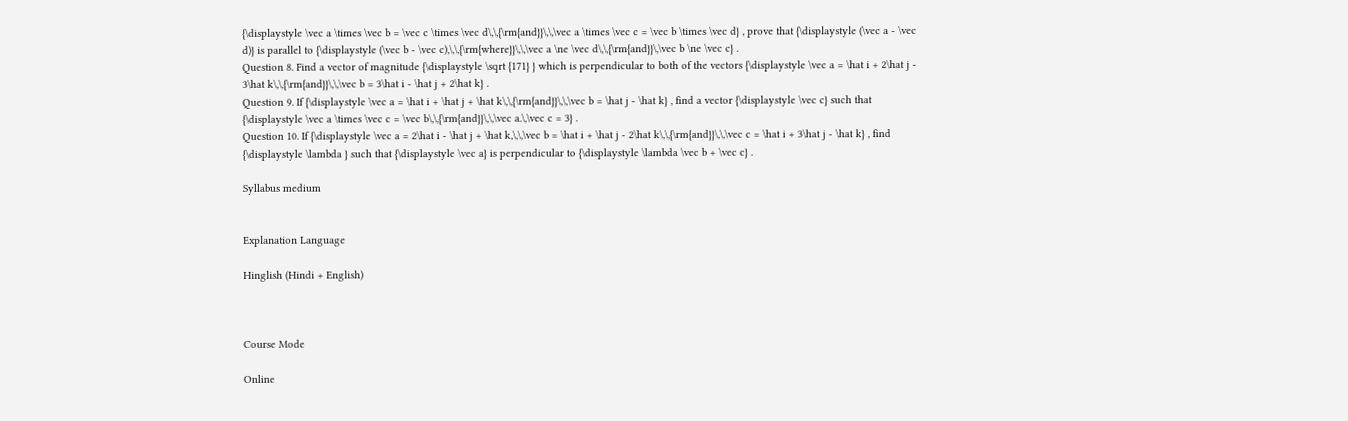{\displaystyle \vec a \times \vec b = \vec c \times \vec d\,\,{\rm{and}}\,\,\vec a \times \vec c = \vec b \times \vec d} , prove that {\displaystyle (\vec a - \vec d)} is parallel to {\displaystyle (\vec b - \vec c),\,\,{\rm{where}}\,\,\vec a \ne \vec d\,\,{\rm{and}}\,\vec b \ne \vec c} .
Question 8. Find a vector of magnitude {\displaystyle \sqrt {171} } which is perpendicular to both of the vectors {\displaystyle \vec a = \hat i + 2\hat j - 3\hat k\,\,{\rm{and}}\,\,\vec b = 3\hat i - \hat j + 2\hat k} .
Question 9. If {\displaystyle \vec a = \hat i + \hat j + \hat k\,\,{\rm{and}}\,\,\vec b = \hat j - \hat k} , find a vector {\displaystyle \vec c} such that {\displaystyle \vec a \times \vec c = \vec b\,\,{\rm{and}}\,\,\vec a.\,\vec c = 3} .
Question 10. If {\displaystyle \vec a = 2\hat i - \hat j + \hat k,\,\,\vec b = \hat i + \hat j - 2\hat k\,\,{\rm{and}}\,\,\vec c = \hat i + 3\hat j - \hat k} , find {\displaystyle \lambda } such that {\displaystyle \vec a} is perpendicular to {\displaystyle \lambda \vec b + \vec c} .

Syllabus medium


Explanation Language

Hinglish (Hindi + English)



Course Mode

Online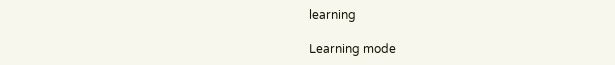learning

Learning mode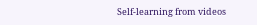Self-learning from videos